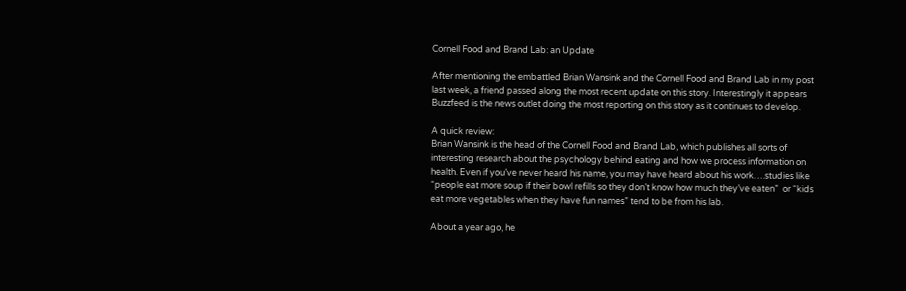Cornell Food and Brand Lab: an Update

After mentioning the embattled Brian Wansink and the Cornell Food and Brand Lab in my post last week, a friend passed along the most recent update on this story. Interestingly it appears Buzzfeed is the news outlet doing the most reporting on this story as it continues to develop.

A quick review:
Brian Wansink is the head of the Cornell Food and Brand Lab, which publishes all sorts of interesting research about the psychology behind eating and how we process information on health. Even if you’ve never heard his name, you may have heard about his work….studies like “people eat more soup if their bowl refills so they don’t know how much they’ve eaten”  or “kids eat more vegetables when they have fun names” tend to be from his lab.

About a year ago, he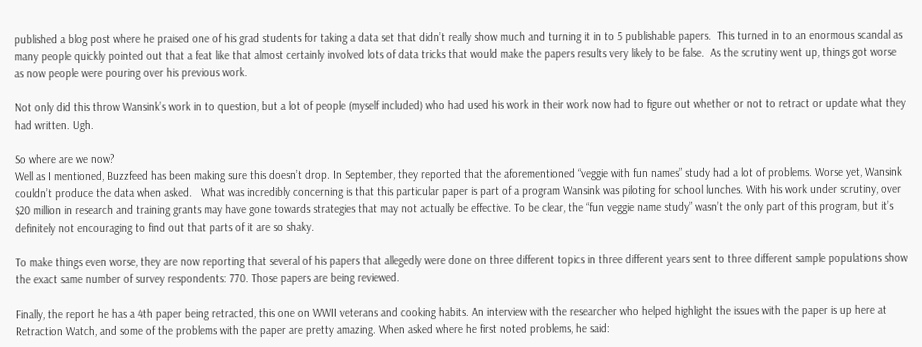published a blog post where he praised one of his grad students for taking a data set that didn’t really show much and turning it in to 5 publishable papers.  This turned in to an enormous scandal as many people quickly pointed out that a feat like that almost certainly involved lots of data tricks that would make the papers results very likely to be false.  As the scrutiny went up, things got worse as now people were pouring over his previous work.

Not only did this throw Wansink’s work in to question, but a lot of people (myself included) who had used his work in their work now had to figure out whether or not to retract or update what they had written. Ugh.

So where are we now?
Well as I mentioned, Buzzfeed has been making sure this doesn’t drop. In September, they reported that the aforementioned “veggie with fun names” study had a lot of problems. Worse yet, Wansink couldn’t produce the data when asked.   What was incredibly concerning is that this particular paper is part of a program Wansink was piloting for school lunches. With his work under scrutiny, over $20 million in research and training grants may have gone towards strategies that may not actually be effective. To be clear, the “fun veggie name study” wasn’t the only part of this program, but it’s definitely not encouraging to find out that parts of it are so shaky.

To make things even worse, they are now reporting that several of his papers that allegedly were done on three different topics in three different years sent to three different sample populations show the exact same number of survey respondents: 770. Those papers are being reviewed.

Finally, the report he has a 4th paper being retracted, this one on WWII veterans and cooking habits. An interview with the researcher who helped highlight the issues with the paper is up here at Retraction Watch, and some of the problems with the paper are pretty amazing. When asked where he first noted problems, he said: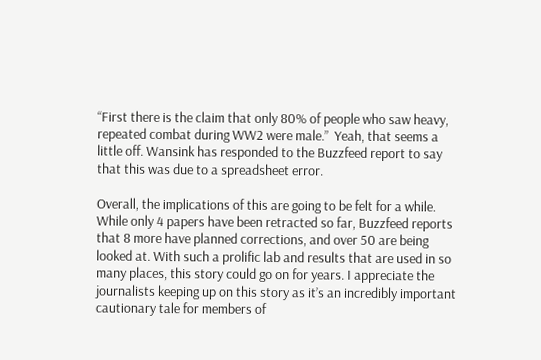“First there is the claim that only 80% of people who saw heavy, repeated combat during WW2 were male.”  Yeah, that seems a little off. Wansink has responded to the Buzzfeed report to say that this was due to a spreadsheet error.

Overall, the implications of this are going to be felt for a while. While only 4 papers have been retracted so far, Buzzfeed reports that 8 more have planned corrections, and over 50 are being looked at. With such a prolific lab and results that are used in so many places, this story could go on for years. I appreciate the journalists keeping up on this story as it’s an incredibly important cautionary tale for members of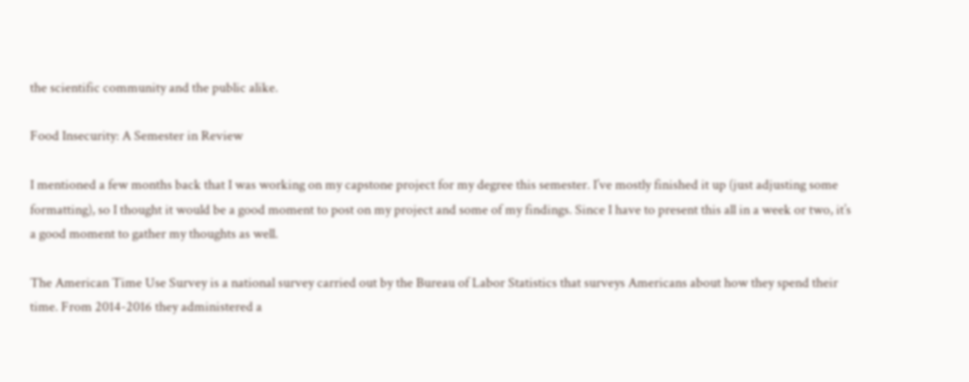the scientific community and the public alike.

Food Insecurity: A Semester in Review

I mentioned a few months back that I was working on my capstone project for my degree this semester. I’ve mostly finished it up (just adjusting some formatting), so I thought it would be a good moment to post on my project and some of my findings. Since I have to present this all in a week or two, it’s a good moment to gather my thoughts as well.

The American Time Use Survey is a national survey carried out by the Bureau of Labor Statistics that surveys Americans about how they spend their time. From 2014-2016 they administered a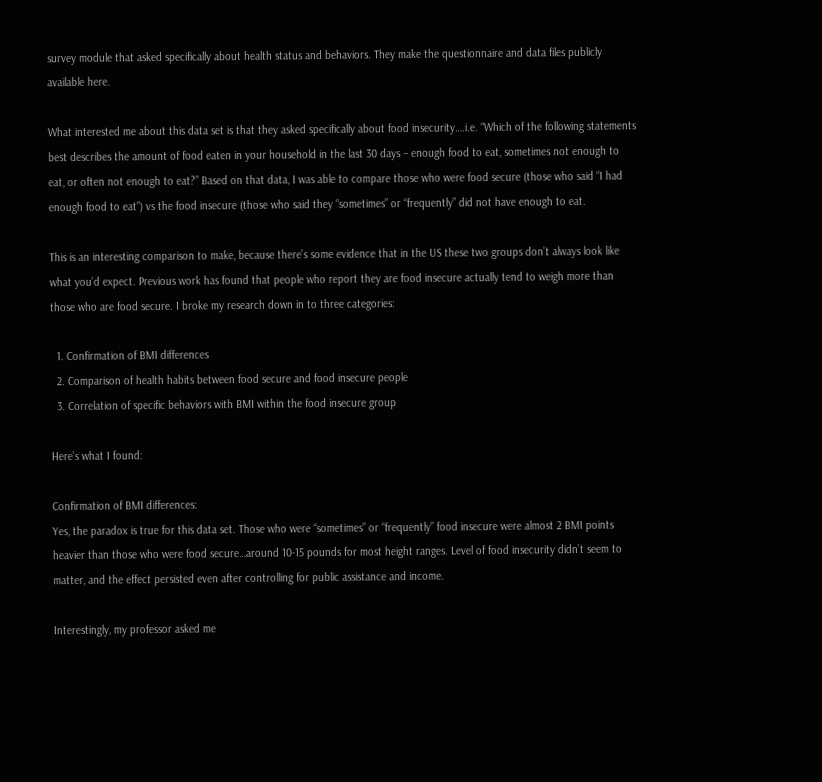survey module that asked specifically about health status and behaviors. They make the questionnaire and data files publicly available here.

What interested me about this data set is that they asked specifically about food insecurity….i.e. “Which of the following statements best describes the amount of food eaten in your household in the last 30 days – enough food to eat, sometimes not enough to eat, or often not enough to eat?” Based on that data, I was able to compare those who were food secure (those who said “I had enough food to eat”) vs the food insecure (those who said they “sometimes” or “frequently” did not have enough to eat.

This is an interesting comparison to make, because there’s some evidence that in the US these two groups don’t always look like what you’d expect. Previous work has found that people who report they are food insecure actually tend to weigh more than those who are food secure. I broke my research down in to three categories:

  1. Confirmation of BMI differences
  2. Comparison of health habits between food secure and food insecure people
  3. Correlation of specific behaviors with BMI within the food insecure group

Here’s what I found:

Confirmation of BMI differences:
Yes, the paradox is true for this data set. Those who were “sometimes” or “frequently” food insecure were almost 2 BMI points heavier than those who were food secure…around 10-15 pounds for most height ranges. Level of food insecurity didn’t seem to matter, and the effect persisted even after controlling for public assistance and income.

Interestingly, my professor asked me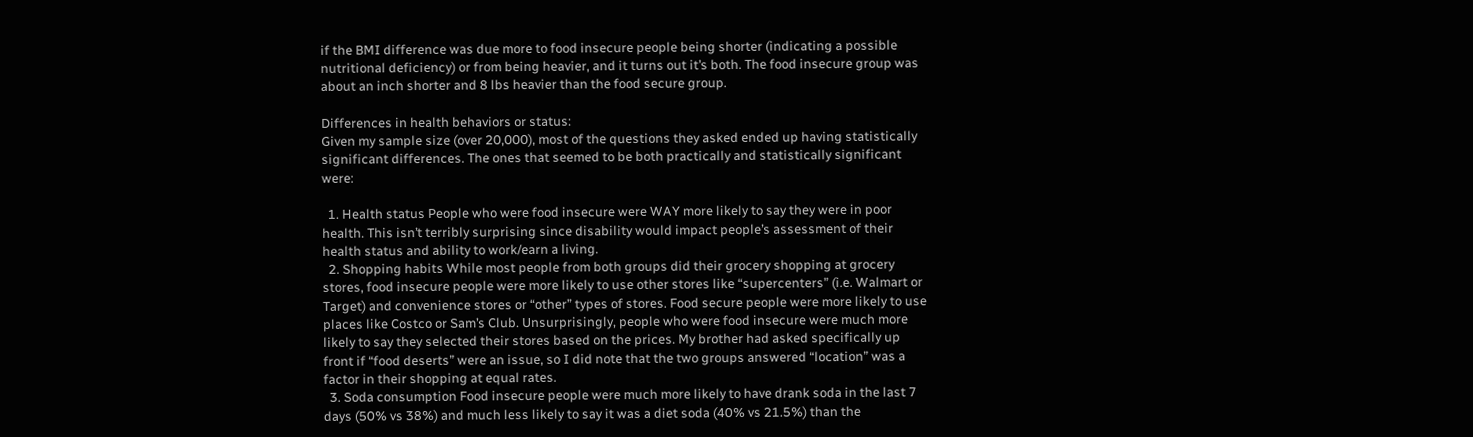if the BMI difference was due more to food insecure people being shorter (indicating a possible nutritional deficiency) or from being heavier, and it turns out it’s both. The food insecure group was about an inch shorter and 8 lbs heavier than the food secure group.

Differences in health behaviors or status:
Given my sample size (over 20,000), most of the questions they asked ended up having statistically significant differences. The ones that seemed to be both practically and statistically significant were:

  1. Health status People who were food insecure were WAY more likely to say they were in poor health. This isn’t terribly surprising since disability would impact people’s assessment of their health status and ability to work/earn a living.
  2. Shopping habits While most people from both groups did their grocery shopping at grocery stores, food insecure people were more likely to use other stores like “supercenters” (i.e. Walmart or Target) and convenience stores or “other” types of stores. Food secure people were more likely to use places like Costco or Sam’s Club. Unsurprisingly, people who were food insecure were much more likely to say they selected their stores based on the prices. My brother had asked specifically up front if “food deserts” were an issue, so I did note that the two groups answered “location” was a factor in their shopping at equal rates.
  3. Soda consumption Food insecure people were much more likely to have drank soda in the last 7 days (50% vs 38%) and much less likely to say it was a diet soda (40% vs 21.5%) than the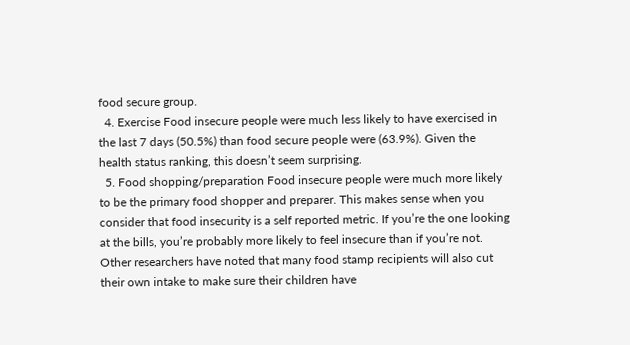food secure group.
  4. Exercise Food insecure people were much less likely to have exercised in the last 7 days (50.5%) than food secure people were (63.9%). Given the health status ranking, this doesn’t seem surprising.
  5. Food shopping/preparation Food insecure people were much more likely to be the primary food shopper and preparer. This makes sense when you consider that food insecurity is a self reported metric. If you’re the one looking at the bills, you’re probably more likely to feel insecure than if you’re not. Other researchers have noted that many food stamp recipients will also cut their own intake to make sure their children have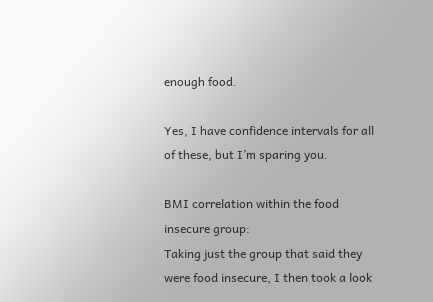enough food.

Yes, I have confidence intervals for all of these, but I’m sparing you.

BMI correlation within the food insecure group:
Taking just the group that said they were food insecure, I then took a look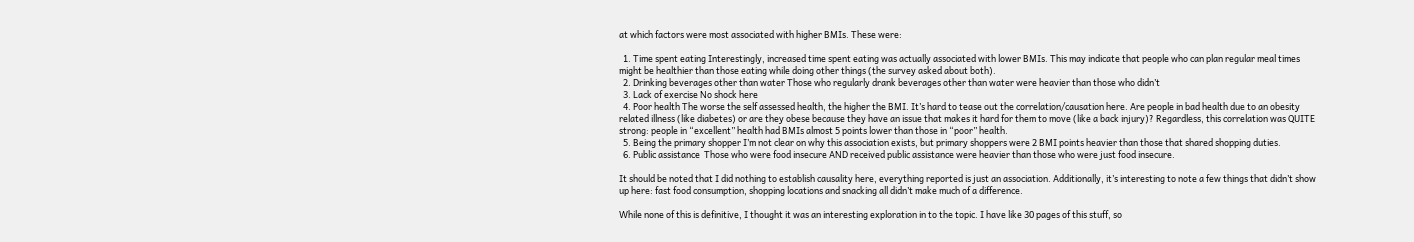at which factors were most associated with higher BMIs. These were:

  1. Time spent eating Interestingly, increased time spent eating was actually associated with lower BMIs. This may indicate that people who can plan regular meal times might be healthier than those eating while doing other things (the survey asked about both).
  2. Drinking beverages other than water Those who regularly drank beverages other than water were heavier than those who didn’t
  3. Lack of exercise No shock here
  4. Poor health The worse the self assessed health, the higher the BMI. It’s hard to tease out the correlation/causation here. Are people in bad health due to an obesity related illness (like diabetes) or are they obese because they have an issue that makes it hard for them to move (like a back injury)? Regardless, this correlation was QUITE strong: people in “excellent” health had BMIs almost 5 points lower than those in “poor” health.
  5. Being the primary shopper I’m not clear on why this association exists, but primary shoppers were 2 BMI points heavier than those that shared shopping duties.
  6. Public assistance  Those who were food insecure AND received public assistance were heavier than those who were just food insecure.

It should be noted that I did nothing to establish causality here, everything reported is just an association. Additionally, it’s interesting to note a few things that didn’t show up here: fast food consumption, shopping locations and snacking all didn’t make much of a difference.

While none of this is definitive, I thought it was an interesting exploration in to the topic. I have like 30 pages of this stuff, so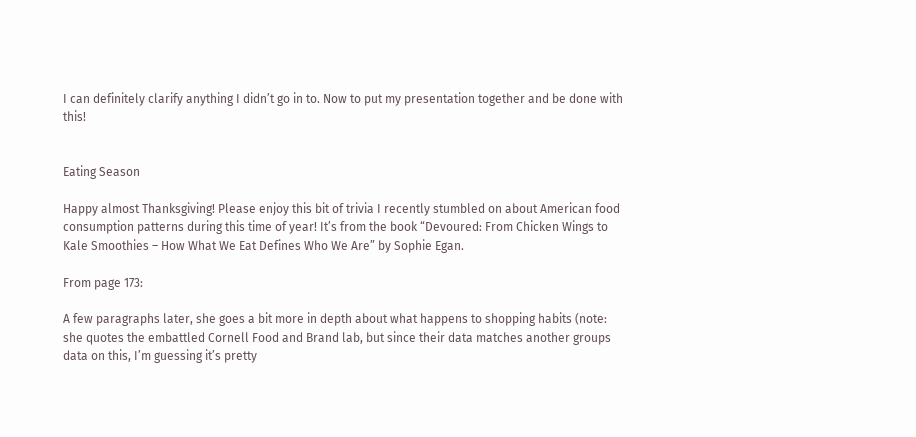I can definitely clarify anything I didn’t go in to. Now to put my presentation together and be done with this!


Eating Season

Happy almost Thanksgiving! Please enjoy this bit of trivia I recently stumbled on about American food consumption patterns during this time of year! It’s from the book “Devoured: From Chicken Wings to Kale Smoothies – How What We Eat Defines Who We Are” by Sophie Egan.

From page 173:

A few paragraphs later, she goes a bit more in depth about what happens to shopping habits (note: she quotes the embattled Cornell Food and Brand lab, but since their data matches another groups data on this, I’m guessing it’s pretty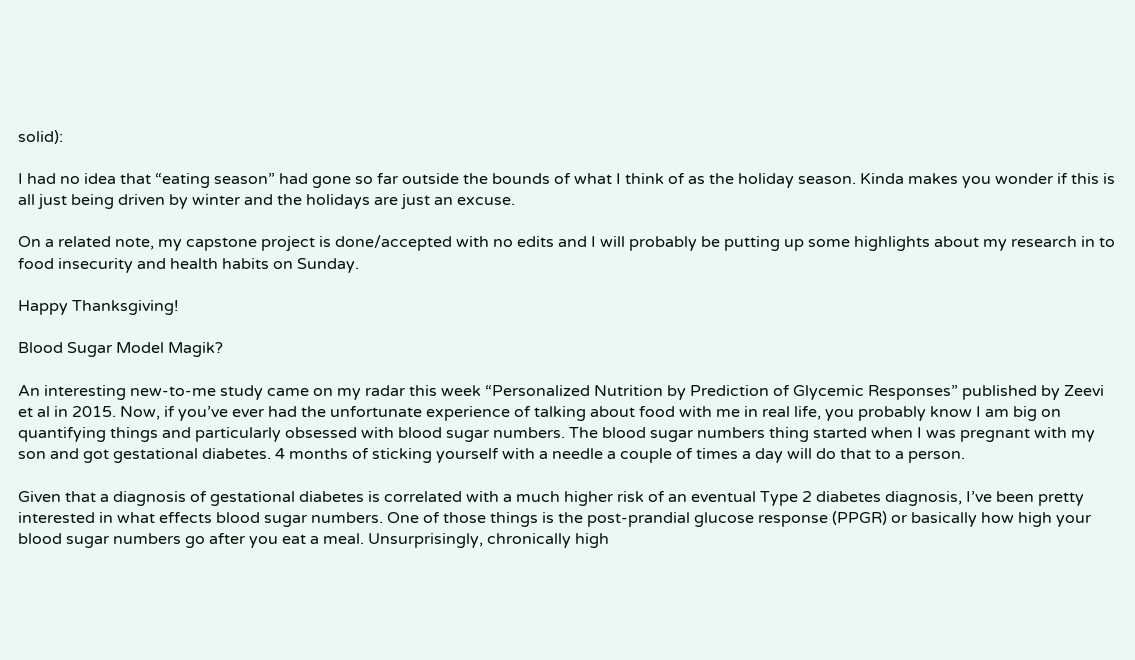solid):

I had no idea that “eating season” had gone so far outside the bounds of what I think of as the holiday season. Kinda makes you wonder if this is all just being driven by winter and the holidays are just an excuse.

On a related note, my capstone project is done/accepted with no edits and I will probably be putting up some highlights about my research in to food insecurity and health habits on Sunday.

Happy Thanksgiving!

Blood Sugar Model Magik?

An interesting new-to-me study came on my radar this week “Personalized Nutrition by Prediction of Glycemic Responses” published by Zeevi et al in 2015. Now, if you’ve ever had the unfortunate experience of talking about food with me in real life, you probably know I am big on  quantifying things and particularly obsessed with blood sugar numbers. The blood sugar numbers thing started when I was pregnant with my son and got gestational diabetes. 4 months of sticking yourself with a needle a couple of times a day will do that to a person.

Given that a diagnosis of gestational diabetes is correlated with a much higher risk of an eventual Type 2 diabetes diagnosis, I’ve been pretty interested in what effects blood sugar numbers. One of those things is the post-prandial glucose response (PPGR) or basically how high your blood sugar numbers go after you eat a meal. Unsurprisingly, chronically high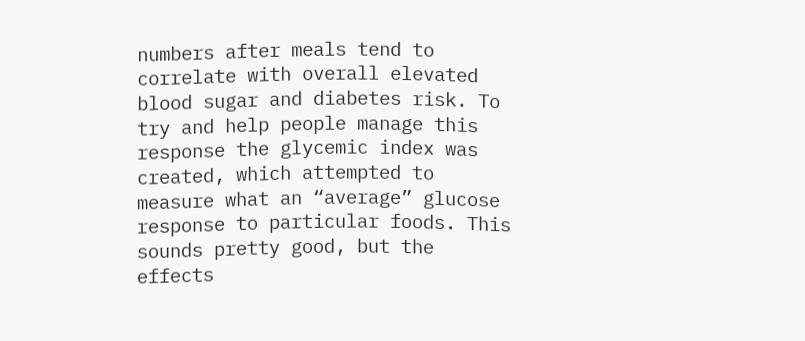numbers after meals tend to correlate with overall elevated blood sugar and diabetes risk. To try and help people manage this response the glycemic index was created, which attempted to measure what an “average” glucose response to particular foods. This sounds pretty good, but the effects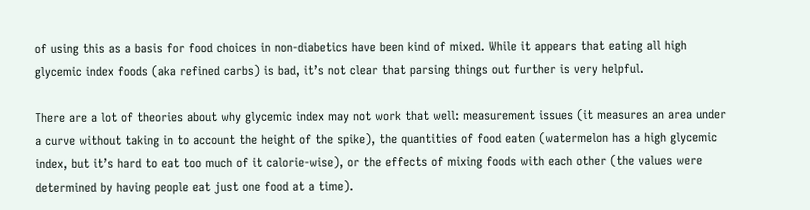of using this as a basis for food choices in non-diabetics have been kind of mixed. While it appears that eating all high glycemic index foods (aka refined carbs) is bad, it’s not clear that parsing things out further is very helpful.

There are a lot of theories about why glycemic index may not work that well: measurement issues (it measures an area under a curve without taking in to account the height of the spike), the quantities of food eaten (watermelon has a high glycemic index, but it’s hard to eat too much of it calorie-wise), or the effects of mixing foods with each other (the values were determined by having people eat just one food at a time).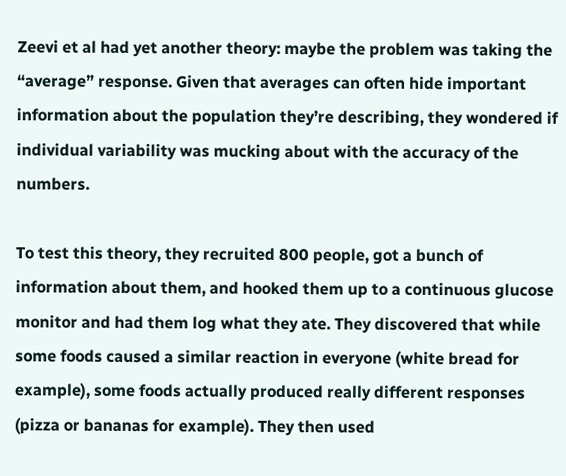Zeevi et al had yet another theory: maybe the problem was taking the “average” response. Given that averages can often hide important information about the population they’re describing, they wondered if individual variability was mucking about with the accuracy of the numbers.

To test this theory, they recruited 800 people, got a bunch of information about them, and hooked them up to a continuous glucose monitor and had them log what they ate. They discovered that while some foods caused a similar reaction in everyone (white bread for example), some foods actually produced really different responses (pizza or bananas for example). They then used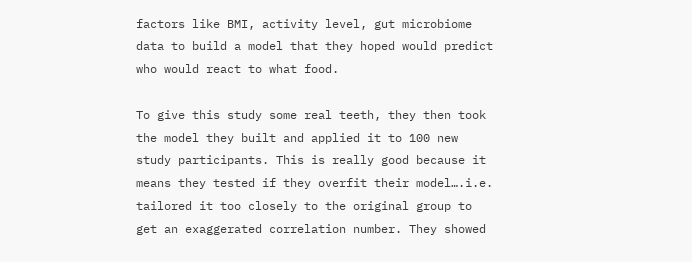factors like BMI, activity level, gut microbiome data to build a model that they hoped would predict who would react to what food.

To give this study some real teeth, they then took the model they built and applied it to 100 new study participants. This is really good because it means they tested if they overfit their model….i.e. tailored it too closely to the original group to get an exaggerated correlation number. They showed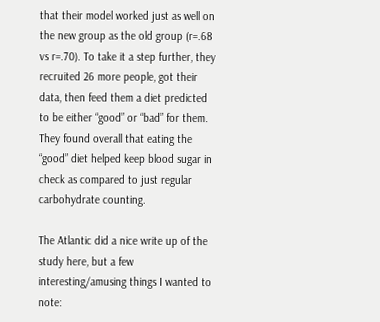that their model worked just as well on the new group as the old group (r=.68 vs r=.70). To take it a step further, they recruited 26 more people, got their data, then feed them a diet predicted to be either “good” or “bad” for them.  They found overall that eating the “good” diet helped keep blood sugar in check as compared to just regular carbohydrate counting.

The Atlantic did a nice write up of the study here, but a few interesting/amusing things I wanted to note: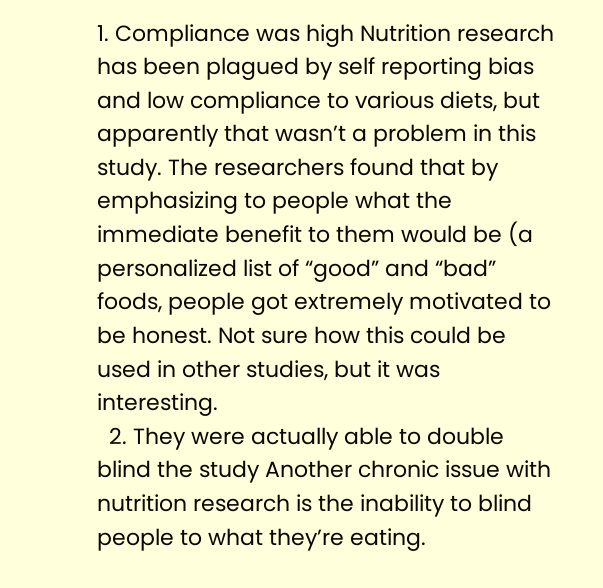1. Compliance was high Nutrition research has been plagued by self reporting bias and low compliance to various diets, but apparently that wasn’t a problem in this study. The researchers found that by emphasizing to people what the immediate benefit to them would be (a personalized list of “good” and “bad” foods, people got extremely motivated to be honest. Not sure how this could be used in other studies, but it was interesting.
  2. They were actually able to double blind the study Another chronic issue with nutrition research is the inability to blind people to what they’re eating.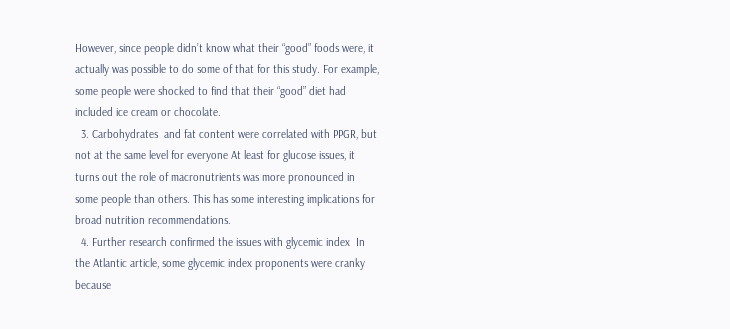However, since people didn’t know what their “good” foods were, it actually was possible to do some of that for this study. For example, some people were shocked to find that their “good” diet had included ice cream or chocolate.
  3. Carbohydrates  and fat content were correlated with PPGR, but not at the same level for everyone At least for glucose issues, it turns out the role of macronutrients was more pronounced in some people than others. This has some interesting implications for broad nutrition recommendations.
  4. Further research confirmed the issues with glycemic index  In the Atlantic article, some glycemic index proponents were cranky because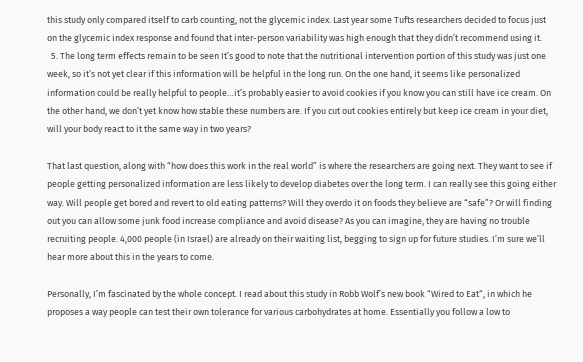this study only compared itself to carb counting, not the glycemic index. Last year some Tufts researchers decided to focus just on the glycemic index response and found that inter-person variability was high enough that they didn’t recommend using it.
  5. The long term effects remain to be seen It’s good to note that the nutritional intervention portion of this study was just one week, so it’s not yet clear if this information will be helpful in the long run. On the one hand, it seems like personalized information could be really helpful to people…it’s probably easier to avoid cookies if you know you can still have ice cream. On the other hand, we don’t yet know how stable these numbers are. If you cut out cookies entirely but keep ice cream in your diet, will your body react to it the same way in two years?

That last question, along with “how does this work in the real world” is where the researchers are going next. They want to see if people getting personalized information are less likely to develop diabetes over the long term. I can really see this going either way. Will people get bored and revert to old eating patterns? Will they overdo it on foods they believe are “safe”? Or will finding out you can allow some junk food increase compliance and avoid disease? As you can imagine, they are having no trouble recruiting people. 4,000 people (in Israel) are already on their waiting list, begging to sign up for future studies. I’m sure we’ll hear more about this in the years to come.

Personally, I’m fascinated by the whole concept. I read about this study in Robb Wolf’s new book “Wired to Eat“, in which he proposes a way people can test their own tolerance for various carbohydrates at home. Essentially you follow a low to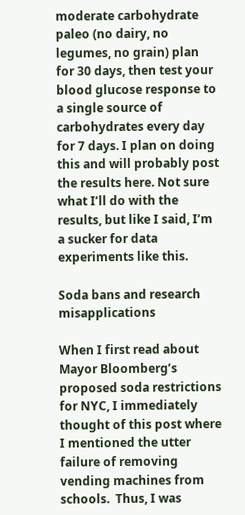moderate carbohydrate paleo (no dairy, no legumes, no grain) plan for 30 days, then test your blood glucose response to a single source of carbohydrates every day for 7 days. I plan on doing this and will probably post the results here. Not sure what I’ll do with the results, but like I said, I’m a sucker for data experiments like this.

Soda bans and research misapplications

When I first read about Mayor Bloomberg’s proposed soda restrictions for NYC, I immediately thought of this post where I mentioned the utter failure of removing vending machines from schools.  Thus, I was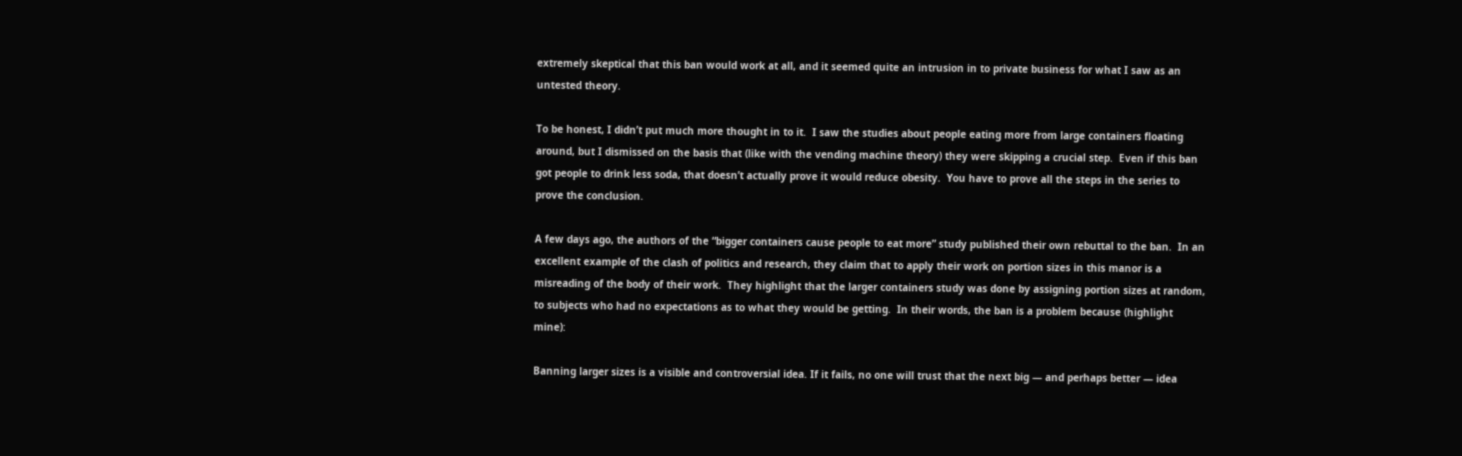extremely skeptical that this ban would work at all, and it seemed quite an intrusion in to private business for what I saw as an untested theory.

To be honest, I didn’t put much more thought in to it.  I saw the studies about people eating more from large containers floating around, but I dismissed on the basis that (like with the vending machine theory) they were skipping a crucial step.  Even if this ban got people to drink less soda, that doesn’t actually prove it would reduce obesity.  You have to prove all the steps in the series to prove the conclusion.

A few days ago, the authors of the “bigger containers cause people to eat more” study published their own rebuttal to the ban.  In an excellent example of the clash of politics and research, they claim that to apply their work on portion sizes in this manor is a misreading of the body of their work.  They highlight that the larger containers study was done by assigning portion sizes at random, to subjects who had no expectations as to what they would be getting.  In their words, the ban is a problem because (highlight mine):

Banning larger sizes is a visible and controversial idea. If it fails, no one will trust that the next big — and perhaps better — idea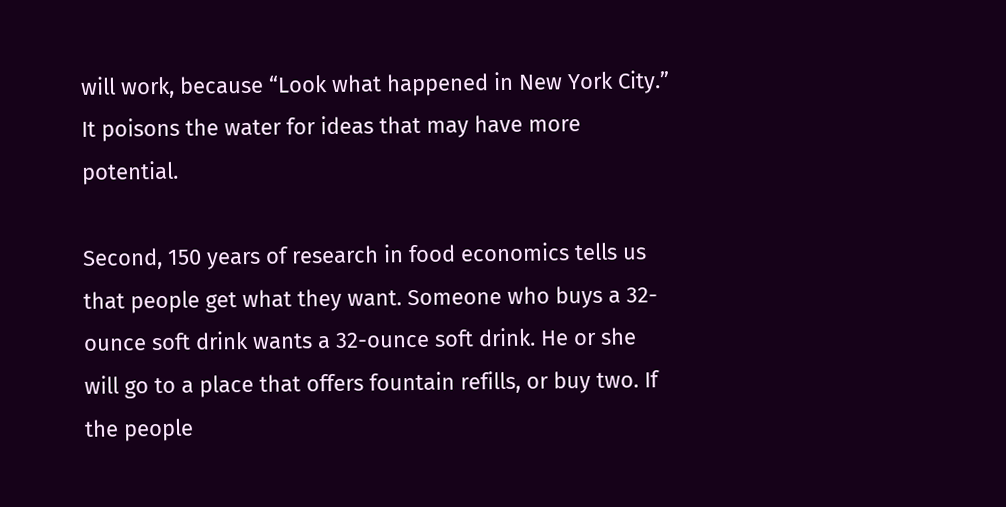will work, because “Look what happened in New York City.” It poisons the water for ideas that may have more potential.

Second, 150 years of research in food economics tells us that people get what they want. Someone who buys a 32-ounce soft drink wants a 32-ounce soft drink. He or she will go to a place that offers fountain refills, or buy two. If the people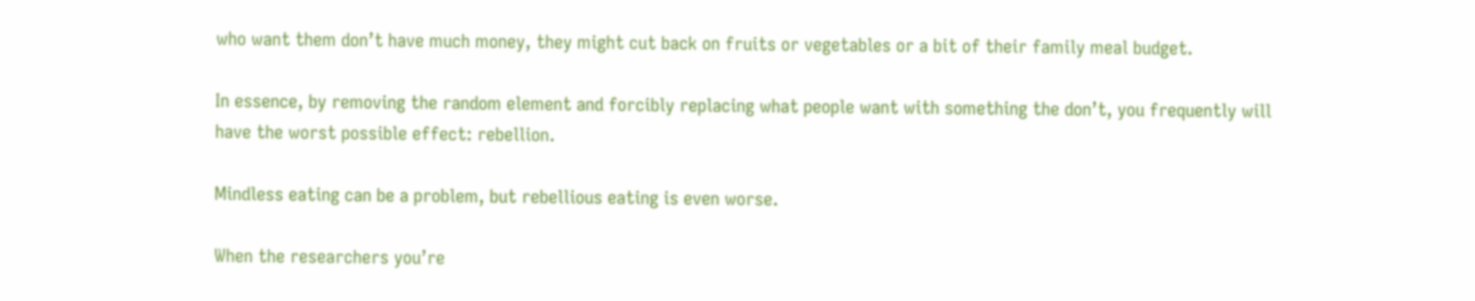who want them don’t have much money, they might cut back on fruits or vegetables or a bit of their family meal budget.

In essence, by removing the random element and forcibly replacing what people want with something the don’t, you frequently will have the worst possible effect: rebellion.

Mindless eating can be a problem, but rebellious eating is even worse.

When the researchers you’re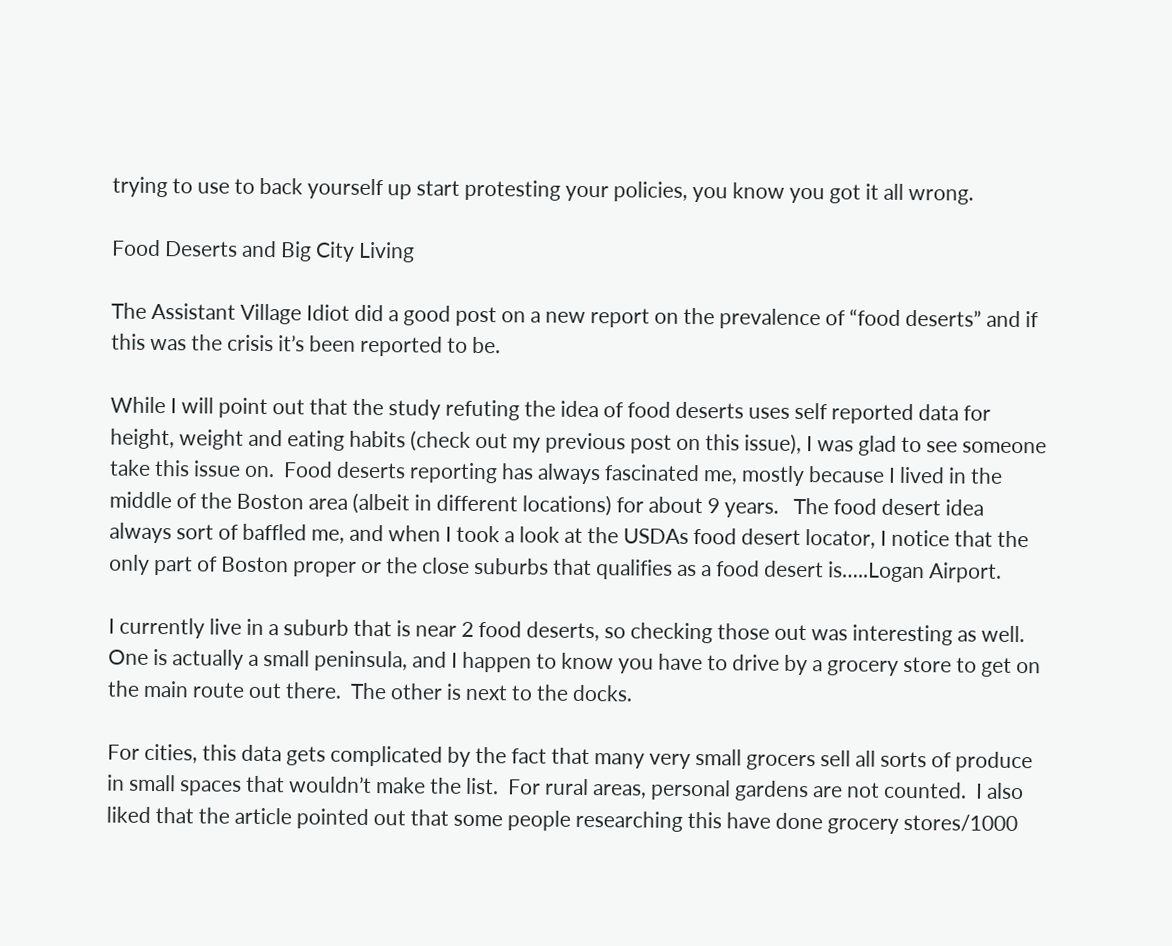trying to use to back yourself up start protesting your policies, you know you got it all wrong.

Food Deserts and Big City Living

The Assistant Village Idiot did a good post on a new report on the prevalence of “food deserts” and if this was the crisis it’s been reported to be.

While I will point out that the study refuting the idea of food deserts uses self reported data for height, weight and eating habits (check out my previous post on this issue), I was glad to see someone take this issue on.  Food deserts reporting has always fascinated me, mostly because I lived in the middle of the Boston area (albeit in different locations) for about 9 years.   The food desert idea always sort of baffled me, and when I took a look at the USDAs food desert locator, I notice that the only part of Boston proper or the close suburbs that qualifies as a food desert is…..Logan Airport.

I currently live in a suburb that is near 2 food deserts, so checking those out was interesting as well.  One is actually a small peninsula, and I happen to know you have to drive by a grocery store to get on the main route out there.  The other is next to the docks.

For cities, this data gets complicated by the fact that many very small grocers sell all sorts of produce in small spaces that wouldn’t make the list.  For rural areas, personal gardens are not counted.  I also liked that the article pointed out that some people researching this have done grocery stores/1000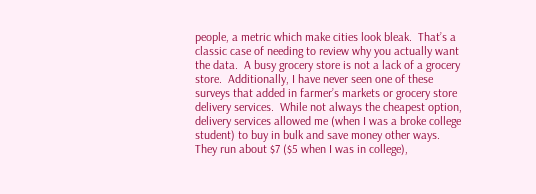people, a metric which make cities look bleak.  That’s a classic case of needing to review why you actually want the data.  A busy grocery store is not a lack of a grocery store.  Additionally, I have never seen one of these surveys that added in farmer’s markets or grocery store delivery services.  While not always the cheapest option, delivery services allowed me (when I was a broke college student) to buy in bulk and save money other ways.  They run about $7 ($5 when I was in college),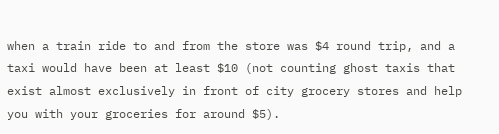when a train ride to and from the store was $4 round trip, and a taxi would have been at least $10 (not counting ghost taxis that exist almost exclusively in front of city grocery stores and help you with your groceries for around $5).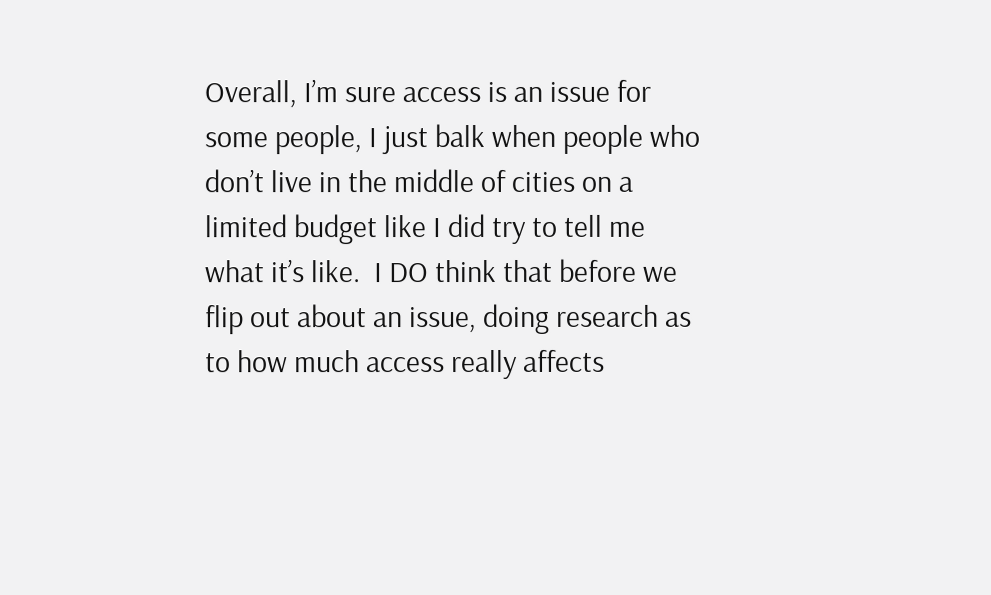Overall, I’m sure access is an issue for some people, I just balk when people who don’t live in the middle of cities on a limited budget like I did try to tell me what it’s like.  I DO think that before we flip out about an issue, doing research as to how much access really affects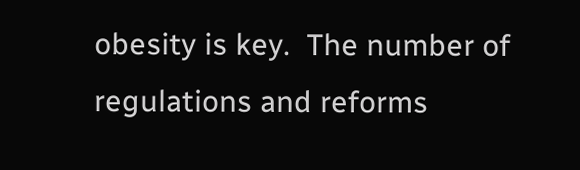obesity is key.  The number of regulations and reforms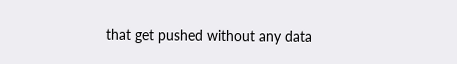that get pushed without any data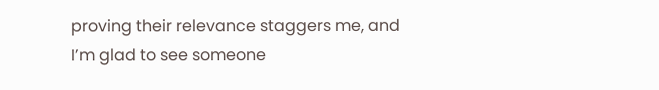proving their relevance staggers me, and I’m glad to see someone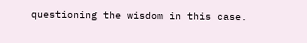questioning the wisdom in this case.